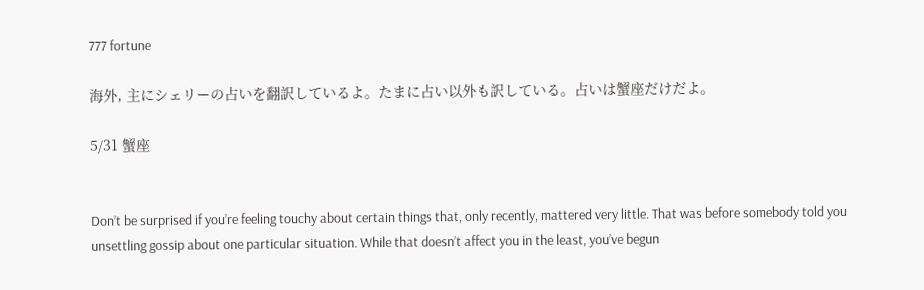777 fortune

海外, 主にシェリーの占いを翻訳しているよ。たまに占い以外も訳している。占いは蟹座だけだよ。

5/31 蟹座


Don’t be surprised if you’re feeling touchy about certain things that, only recently, mattered very little. That was before somebody told you unsettling gossip about one particular situation. While that doesn’t affect you in the least, you’ve begun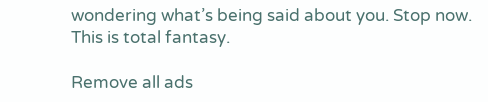wondering what’s being said about you. Stop now. This is total fantasy.

Remove all ads